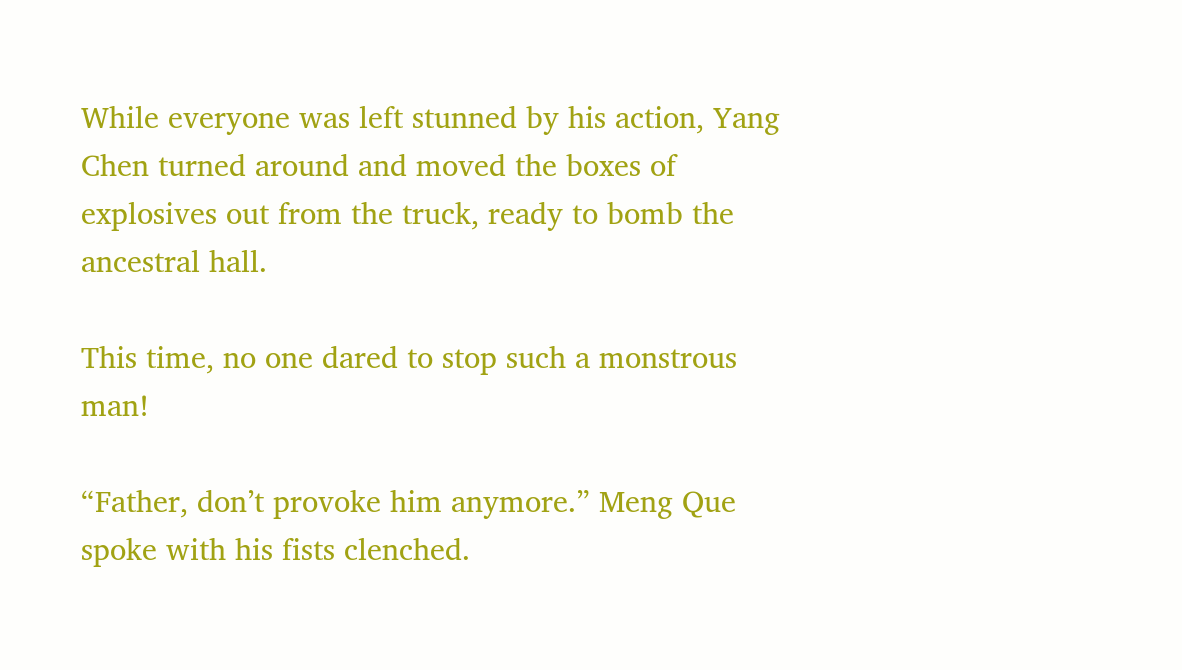While everyone was left stunned by his action, Yang Chen turned around and moved the boxes of explosives out from the truck, ready to bomb the ancestral hall.

This time, no one dared to stop such a monstrous man!

“Father, don’t provoke him anymore.” Meng Que spoke with his fists clenched.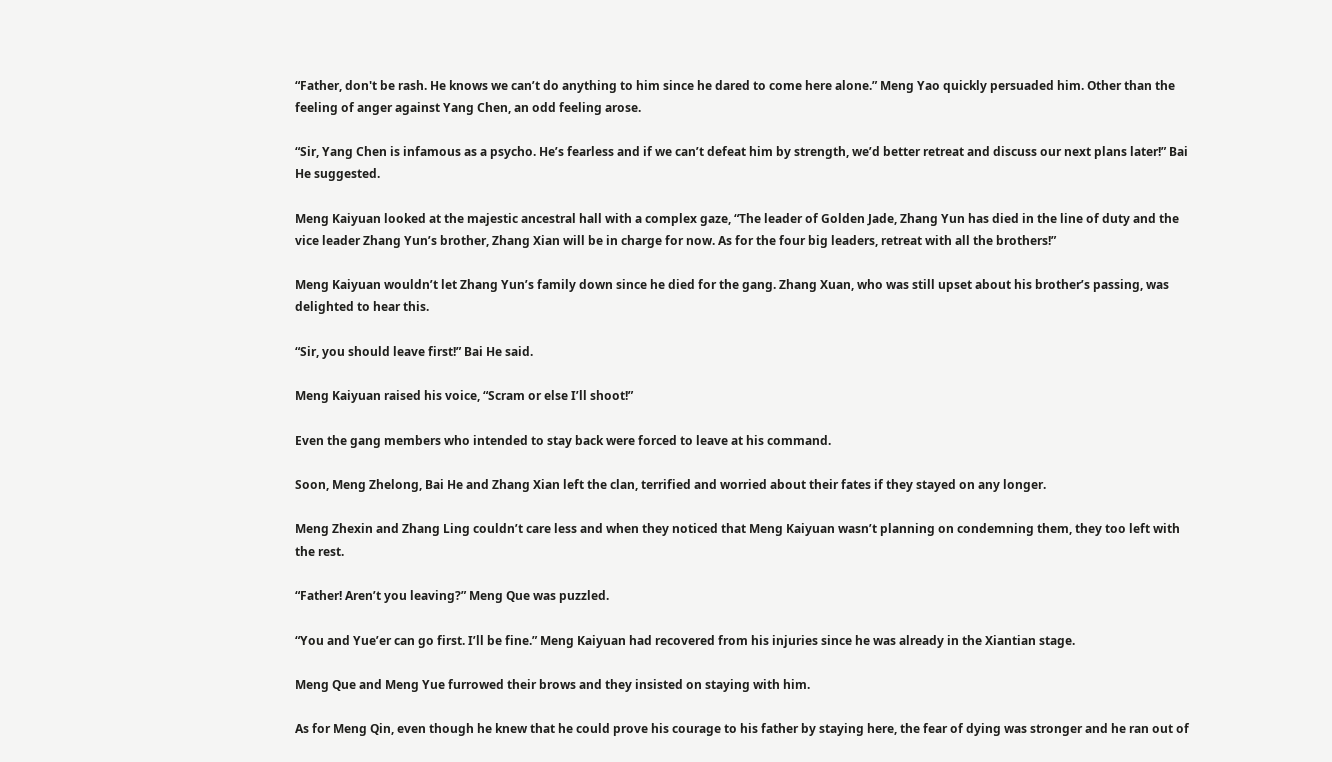“Father, don't be rash. He knows we can’t do anything to him since he dared to come here alone.” Meng Yao quickly persuaded him. Other than the feeling of anger against Yang Chen, an odd feeling arose.

“Sir, Yang Chen is infamous as a psycho. He’s fearless and if we can’t defeat him by strength, we’d better retreat and discuss our next plans later!” Bai He suggested.

Meng Kaiyuan looked at the majestic ancestral hall with a complex gaze, “The leader of Golden Jade, Zhang Yun has died in the line of duty and the vice leader Zhang Yun’s brother, Zhang Xian will be in charge for now. As for the four big leaders, retreat with all the brothers!”

Meng Kaiyuan wouldn’t let Zhang Yun’s family down since he died for the gang. Zhang Xuan, who was still upset about his brother’s passing, was delighted to hear this.

“Sir, you should leave first!” Bai He said.

Meng Kaiyuan raised his voice, “Scram or else I’ll shoot!”

Even the gang members who intended to stay back were forced to leave at his command.

Soon, Meng Zhelong, Bai He and Zhang Xian left the clan, terrified and worried about their fates if they stayed on any longer.

Meng Zhexin and Zhang Ling couldn’t care less and when they noticed that Meng Kaiyuan wasn’t planning on condemning them, they too left with the rest.

“Father! Aren’t you leaving?” Meng Que was puzzled.

“You and Yue’er can go first. I’ll be fine.” Meng Kaiyuan had recovered from his injuries since he was already in the Xiantian stage.

Meng Que and Meng Yue furrowed their brows and they insisted on staying with him.

As for Meng Qin, even though he knew that he could prove his courage to his father by staying here, the fear of dying was stronger and he ran out of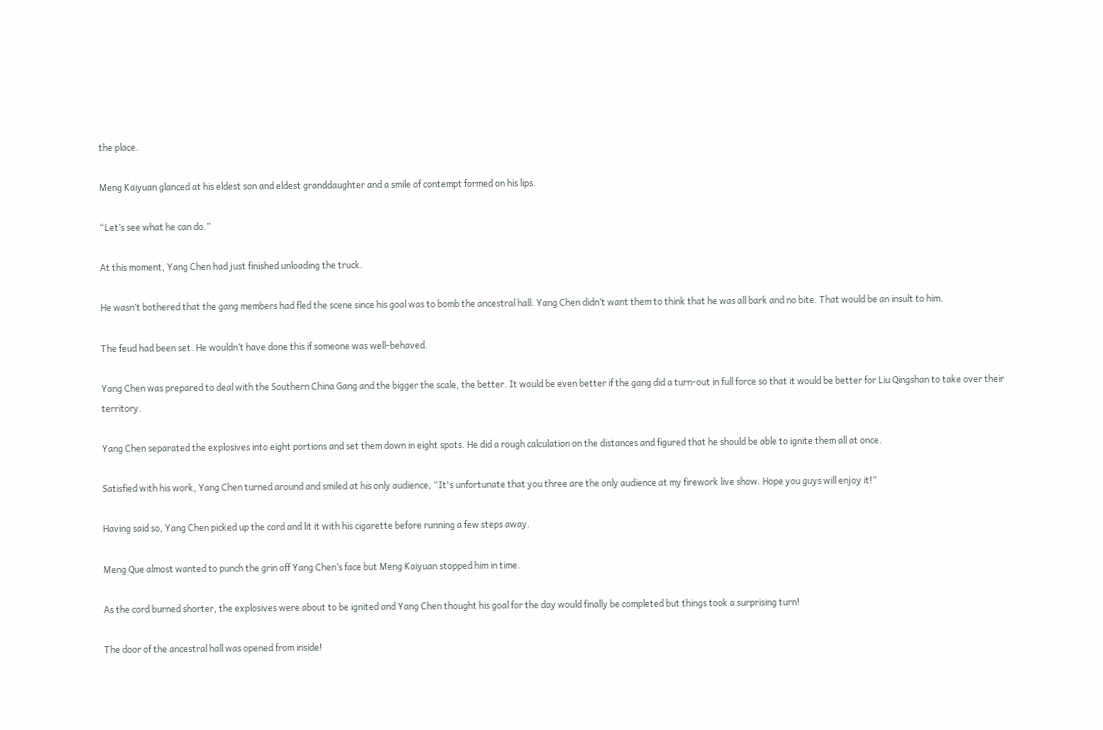the place.

Meng Kaiyuan glanced at his eldest son and eldest granddaughter and a smile of contempt formed on his lips.

“Let’s see what he can do.”

At this moment, Yang Chen had just finished unloading the truck.

He wasn’t bothered that the gang members had fled the scene since his goal was to bomb the ancestral hall. Yang Chen didn’t want them to think that he was all bark and no bite. That would be an insult to him.

The feud had been set. He wouldn’t have done this if someone was well-behaved.

Yang Chen was prepared to deal with the Southern China Gang and the bigger the scale, the better. It would be even better if the gang did a turn-out in full force so that it would be better for Liu Qingshan to take over their territory.

Yang Chen separated the explosives into eight portions and set them down in eight spots. He did a rough calculation on the distances and figured that he should be able to ignite them all at once.

Satisfied with his work, Yang Chen turned around and smiled at his only audience, “It's unfortunate that you three are the only audience at my firework live show. Hope you guys will enjoy it!”

Having said so, Yang Chen picked up the cord and lit it with his cigarette before running a few steps away.

Meng Que almost wanted to punch the grin off Yang Chen’s face but Meng Kaiyuan stopped him in time.

As the cord burned shorter, the explosives were about to be ignited and Yang Chen thought his goal for the day would finally be completed but things took a surprising turn!

The door of the ancestral hall was opened from inside!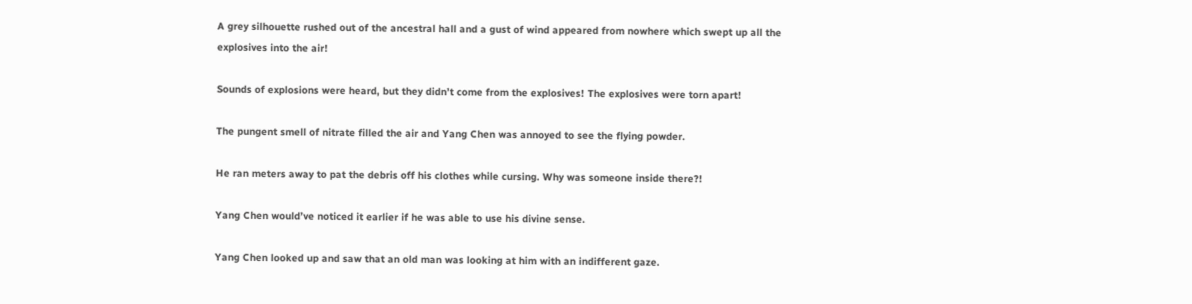A grey silhouette rushed out of the ancestral hall and a gust of wind appeared from nowhere which swept up all the explosives into the air!

Sounds of explosions were heard, but they didn’t come from the explosives! The explosives were torn apart!

The pungent smell of nitrate filled the air and Yang Chen was annoyed to see the flying powder.

He ran meters away to pat the debris off his clothes while cursing. Why was someone inside there?!

Yang Chen would’ve noticed it earlier if he was able to use his divine sense.

Yang Chen looked up and saw that an old man was looking at him with an indifferent gaze.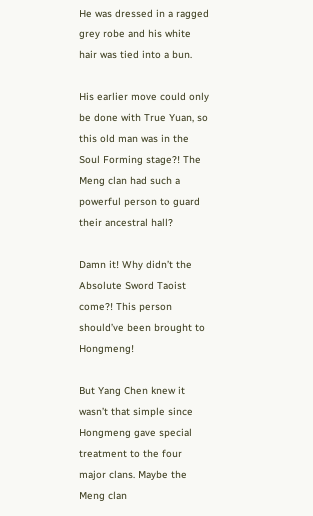He was dressed in a ragged grey robe and his white hair was tied into a bun.

His earlier move could only be done with True Yuan, so this old man was in the Soul Forming stage?! The Meng clan had such a powerful person to guard their ancestral hall?

Damn it! Why didn’t the Absolute Sword Taoist come?! This person should’ve been brought to Hongmeng!

But Yang Chen knew it wasn’t that simple since Hongmeng gave special treatment to the four major clans. Maybe the Meng clan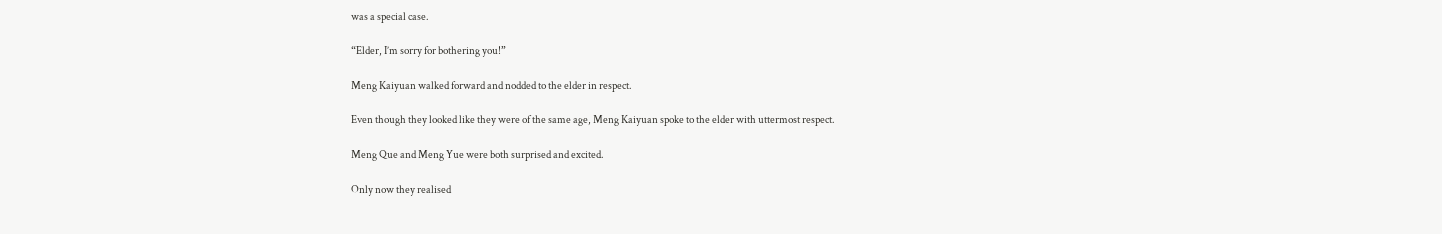was a special case.

“Elder, I’m sorry for bothering you!”

Meng Kaiyuan walked forward and nodded to the elder in respect.

Even though they looked like they were of the same age, Meng Kaiyuan spoke to the elder with uttermost respect.

Meng Que and Meng Yue were both surprised and excited.

Only now they realised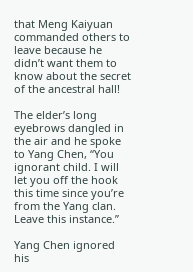that Meng Kaiyuan commanded others to leave because he didn’t want them to know about the secret of the ancestral hall!

The elder’s long eyebrows dangled in the air and he spoke to Yang Chen, “You ignorant child. I will let you off the hook this time since you’re from the Yang clan. Leave this instance.”

Yang Chen ignored his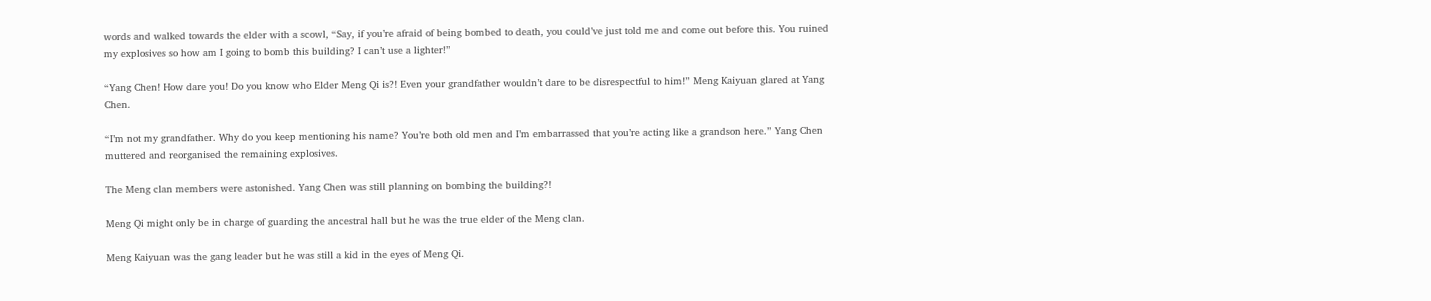words and walked towards the elder with a scowl, “Say, if you’re afraid of being bombed to death, you could’ve just told me and come out before this. You ruined my explosives so how am I going to bomb this building? I can’t use a lighter!”

“Yang Chen! How dare you! Do you know who Elder Meng Qi is?! Even your grandfather wouldn’t dare to be disrespectful to him!” Meng Kaiyuan glared at Yang Chen.

“I’m not my grandfather. Why do you keep mentioning his name? You’re both old men and I’m embarrassed that you’re acting like a grandson here.” Yang Chen muttered and reorganised the remaining explosives.

The Meng clan members were astonished. Yang Chen was still planning on bombing the building?!

Meng Qi might only be in charge of guarding the ancestral hall but he was the true elder of the Meng clan.

Meng Kaiyuan was the gang leader but he was still a kid in the eyes of Meng Qi.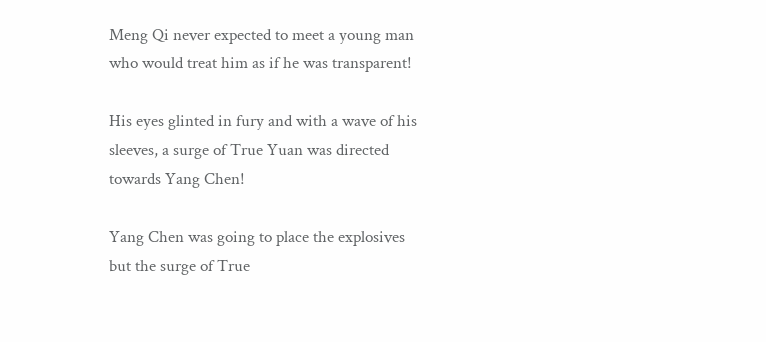Meng Qi never expected to meet a young man who would treat him as if he was transparent!

His eyes glinted in fury and with a wave of his sleeves, a surge of True Yuan was directed towards Yang Chen!

Yang Chen was going to place the explosives but the surge of True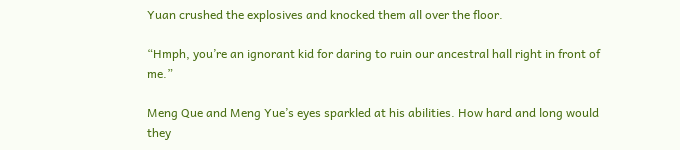Yuan crushed the explosives and knocked them all over the floor.

“Hmph, you’re an ignorant kid for daring to ruin our ancestral hall right in front of me.”

Meng Que and Meng Yue’s eyes sparkled at his abilities. How hard and long would they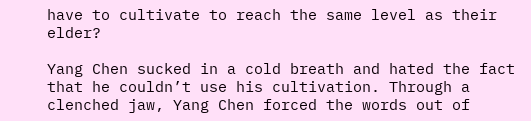have to cultivate to reach the same level as their elder?

Yang Chen sucked in a cold breath and hated the fact that he couldn’t use his cultivation. Through a clenched jaw, Yang Chen forced the words out of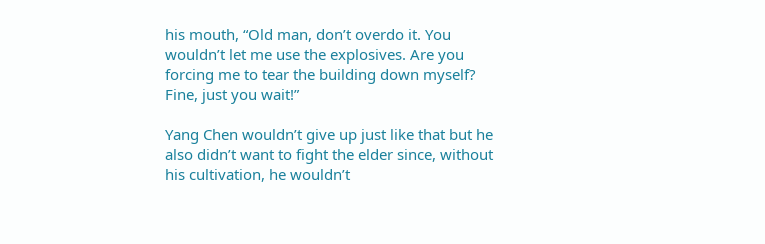his mouth, “Old man, don’t overdo it. You wouldn’t let me use the explosives. Are you forcing me to tear the building down myself? Fine, just you wait!”

Yang Chen wouldn’t give up just like that but he also didn’t want to fight the elder since, without his cultivation, he wouldn’t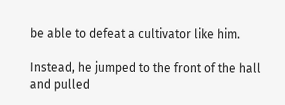be able to defeat a cultivator like him.

Instead, he jumped to the front of the hall and pulled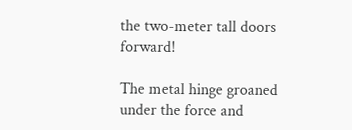the two-meter tall doors forward!

The metal hinge groaned under the force and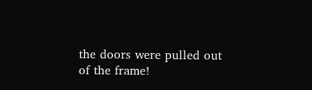the doors were pulled out of the frame!